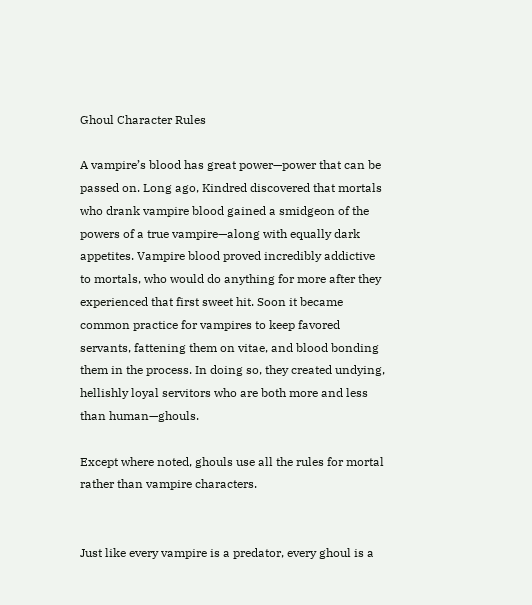Ghoul Character Rules

A vampire’s blood has great power—power that can be passed on. Long ago, Kindred discovered that mortals who drank vampire blood gained a smidgeon of the powers of a true vampire—along with equally dark appetites. Vampire blood proved incredibly addictive to mortals, who would do anything for more after they experienced that first sweet hit. Soon it became common practice for vampires to keep favored servants, fattening them on vitae, and blood bonding them in the process. In doing so, they created undying, hellishly loyal servitors who are both more and less than human—ghouls.

Except where noted, ghouls use all the rules for mortal rather than vampire characters.


Just like every vampire is a predator, every ghoul is a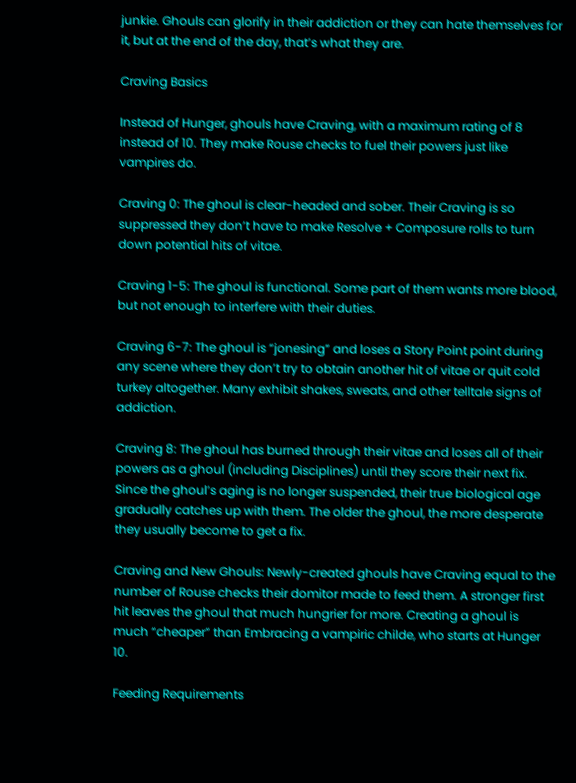junkie. Ghouls can glorify in their addiction or they can hate themselves for it, but at the end of the day, that’s what they are.

Craving Basics

Instead of Hunger, ghouls have Craving, with a maximum rating of 8 instead of 10. They make Rouse checks to fuel their powers just like vampires do.

Craving 0: The ghoul is clear-headed and sober. Their Craving is so suppressed they don’t have to make Resolve + Composure rolls to turn down potential hits of vitae.

Craving 1-5: The ghoul is functional. Some part of them wants more blood, but not enough to interfere with their duties.

Craving 6-7: The ghoul is “jonesing” and loses a Story Point point during any scene where they don’t try to obtain another hit of vitae or quit cold turkey altogether. Many exhibit shakes, sweats, and other telltale signs of addiction.

Craving 8: The ghoul has burned through their vitae and loses all of their powers as a ghoul (including Disciplines) until they score their next fix. Since the ghoul’s aging is no longer suspended, their true biological age gradually catches up with them. The older the ghoul, the more desperate they usually become to get a fix.

Craving and New Ghouls: Newly-created ghouls have Craving equal to the number of Rouse checks their domitor made to feed them. A stronger first hit leaves the ghoul that much hungrier for more. Creating a ghoul is much “cheaper” than Embracing a vampiric childe, who starts at Hunger 10.

Feeding Requirements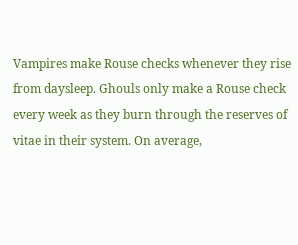Vampires make Rouse checks whenever they rise from daysleep. Ghouls only make a Rouse check every week as they burn through the reserves of vitae in their system. On average,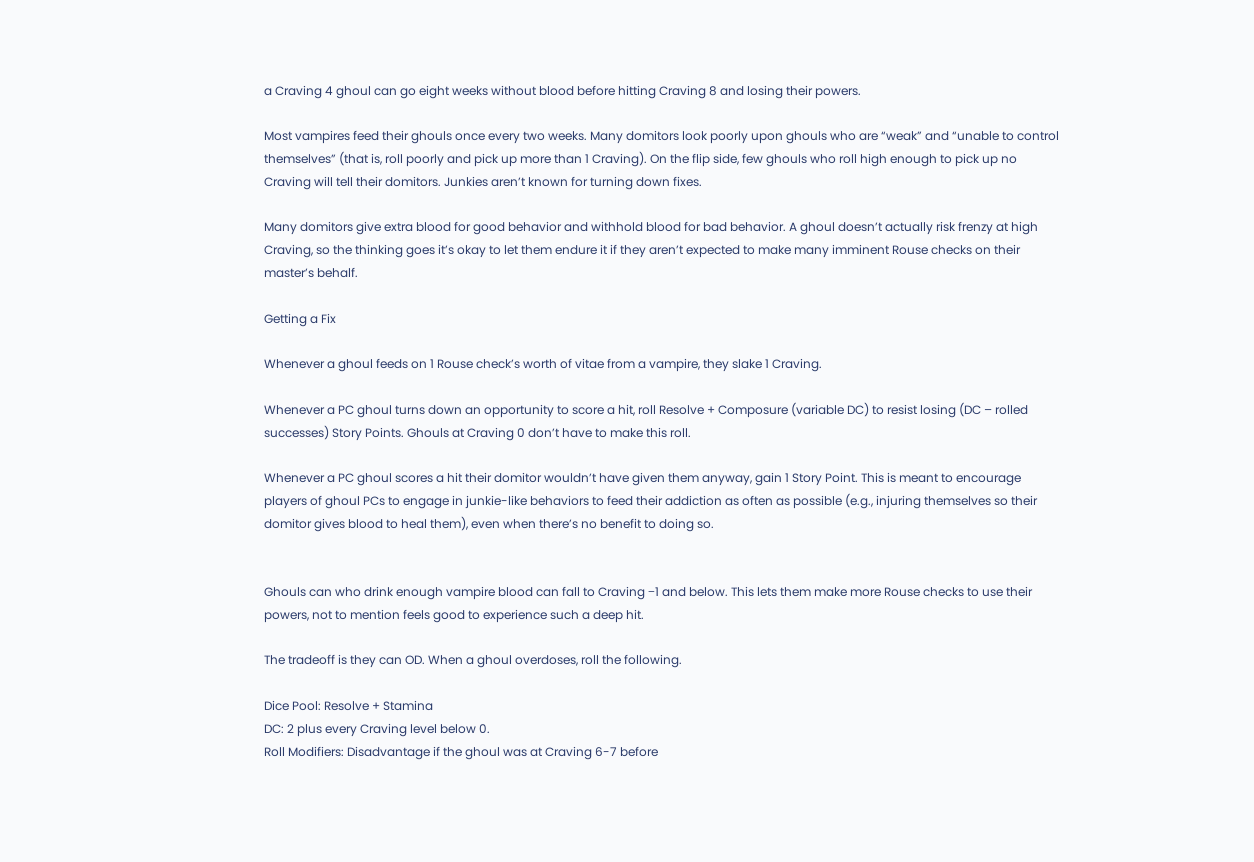a Craving 4 ghoul can go eight weeks without blood before hitting Craving 8 and losing their powers.

Most vampires feed their ghouls once every two weeks. Many domitors look poorly upon ghouls who are “weak” and “unable to control themselves” (that is, roll poorly and pick up more than 1 Craving). On the flip side, few ghouls who roll high enough to pick up no Craving will tell their domitors. Junkies aren’t known for turning down fixes.

Many domitors give extra blood for good behavior and withhold blood for bad behavior. A ghoul doesn’t actually risk frenzy at high Craving, so the thinking goes it’s okay to let them endure it if they aren’t expected to make many imminent Rouse checks on their master’s behalf.

Getting a Fix

Whenever a ghoul feeds on 1 Rouse check’s worth of vitae from a vampire, they slake 1 Craving.

Whenever a PC ghoul turns down an opportunity to score a hit, roll Resolve + Composure (variable DC) to resist losing (DC – rolled successes) Story Points. Ghouls at Craving 0 don’t have to make this roll.

Whenever a PC ghoul scores a hit their domitor wouldn’t have given them anyway, gain 1 Story Point. This is meant to encourage players of ghoul PCs to engage in junkie-like behaviors to feed their addiction as often as possible (e.g., injuring themselves so their domitor gives blood to heal them), even when there’s no benefit to doing so.


Ghouls can who drink enough vampire blood can fall to Craving −1 and below. This lets them make more Rouse checks to use their powers, not to mention feels good to experience such a deep hit.

The tradeoff is they can OD. When a ghoul overdoses, roll the following.

Dice Pool: Resolve + Stamina
DC: 2 plus every Craving level below 0.
Roll Modifiers: Disadvantage if the ghoul was at Craving 6-7 before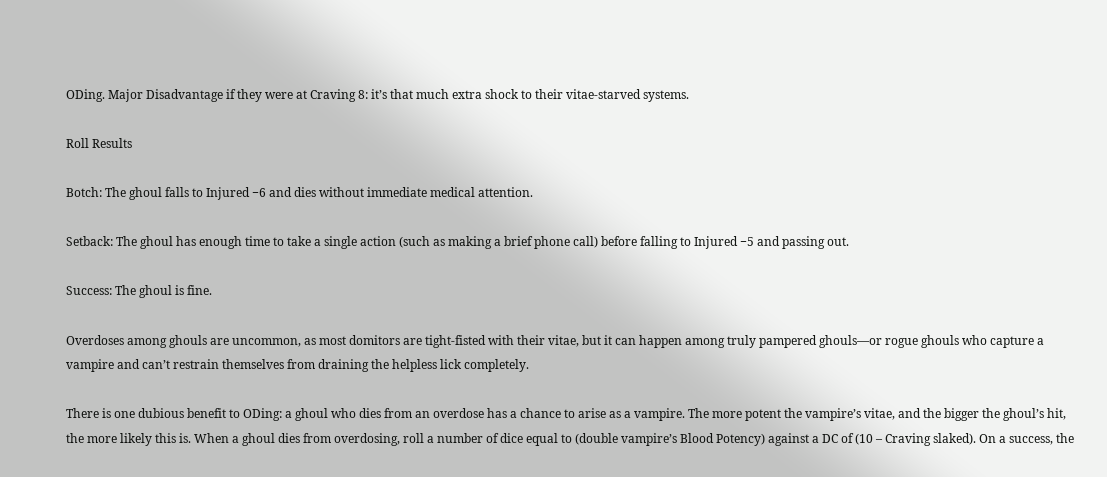ODing. Major Disadvantage if they were at Craving 8: it’s that much extra shock to their vitae-starved systems.

Roll Results

Botch: The ghoul falls to Injured −6 and dies without immediate medical attention.

Setback: The ghoul has enough time to take a single action (such as making a brief phone call) before falling to Injured −5 and passing out.

Success: The ghoul is fine.

Overdoses among ghouls are uncommon, as most domitors are tight-fisted with their vitae, but it can happen among truly pampered ghouls—or rogue ghouls who capture a vampire and can’t restrain themselves from draining the helpless lick completely.

There is one dubious benefit to ODing: a ghoul who dies from an overdose has a chance to arise as a vampire. The more potent the vampire’s vitae, and the bigger the ghoul’s hit, the more likely this is. When a ghoul dies from overdosing, roll a number of dice equal to (double vampire’s Blood Potency) against a DC of (10 – Craving slaked). On a success, the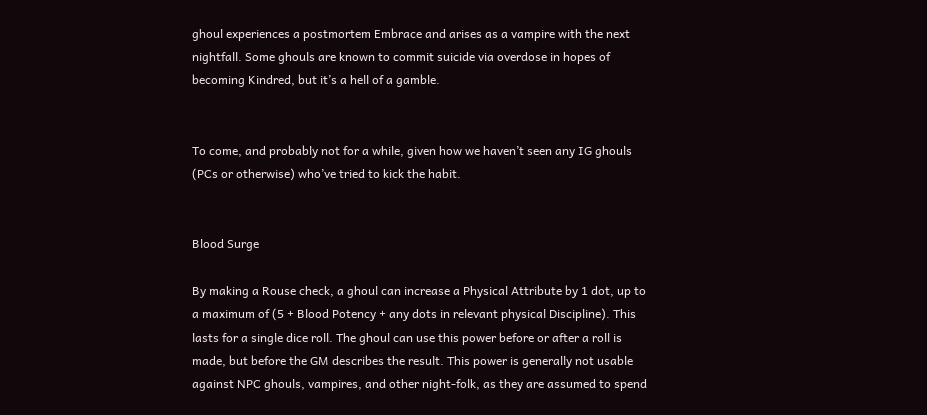ghoul experiences a postmortem Embrace and arises as a vampire with the next nightfall. Some ghouls are known to commit suicide via overdose in hopes of becoming Kindred, but it’s a hell of a gamble.


To come, and probably not for a while, given how we haven’t seen any IG ghouls (PCs or otherwise) who’ve tried to kick the habit.


Blood Surge

By making a Rouse check, a ghoul can increase a Physical Attribute by 1 dot, up to a maximum of (5 + Blood Potency + any dots in relevant physical Discipline). This lasts for a single dice roll. The ghoul can use this power before or after a roll is made, but before the GM describes the result. This power is generally not usable against NPC ghouls, vampires, and other night-folk, as they are assumed to spend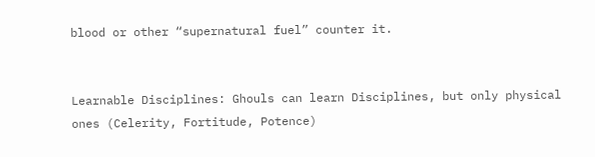blood or other “supernatural fuel” counter it.


Learnable Disciplines: Ghouls can learn Disciplines, but only physical ones (Celerity, Fortitude, Potence)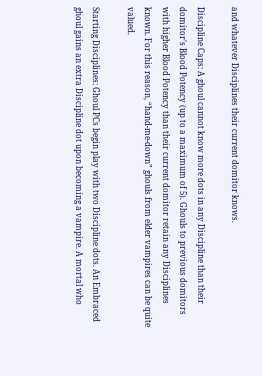and whatever Disciplines their current domitor knows.

Discipline Caps: A ghoul cannot know more dots in any Discipline than their domitor’s Blood Potency (up to a maximum of 5). Ghouls to previous domitors with higher Blood Potency than their current domitor retain any Disciplines known. For this reason, “hand-me-down” ghouls from elder vampires can be quite valued.

Starting Disciplines: Ghoul PCs begin play with two Discipline dots. An Embraced ghoul gains an extra Discipline dot upon becoming a vampire. A mortal who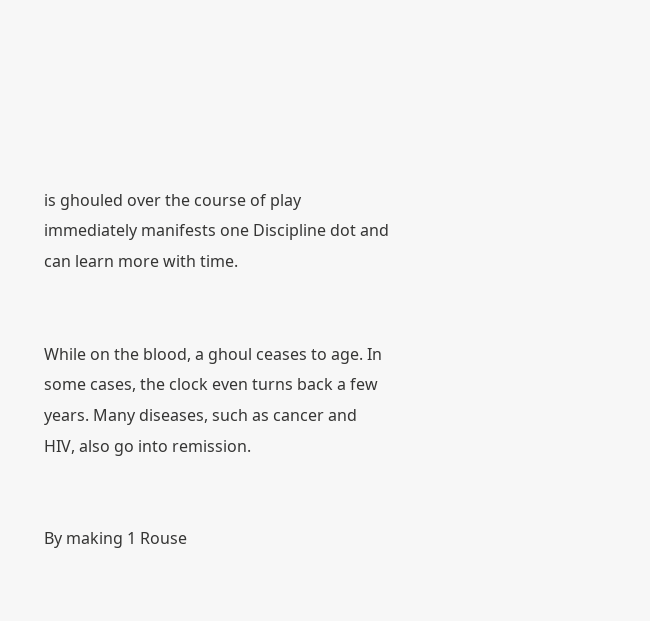is ghouled over the course of play immediately manifests one Discipline dot and can learn more with time.


While on the blood, a ghoul ceases to age. In some cases, the clock even turns back a few years. Many diseases, such as cancer and HIV, also go into remission.


By making 1 Rouse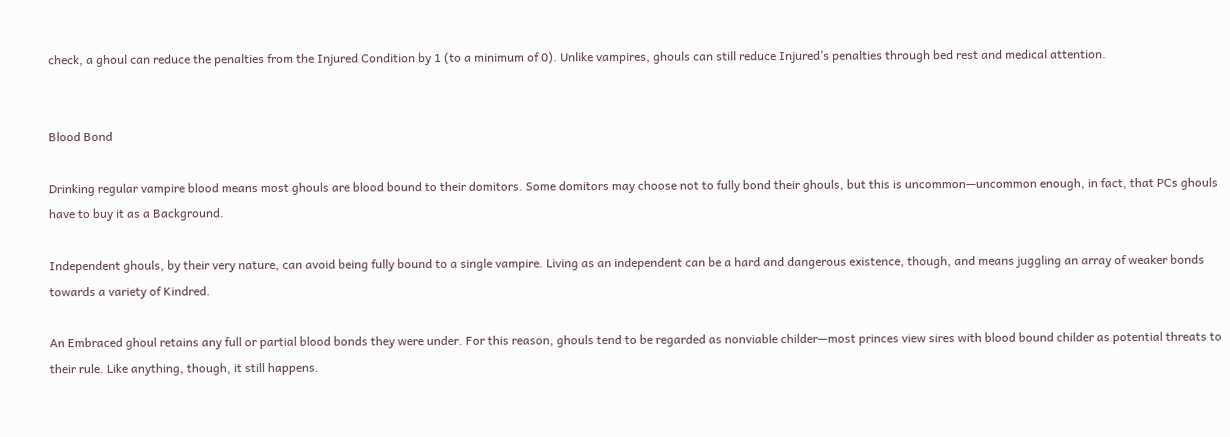check, a ghoul can reduce the penalties from the Injured Condition by 1 (to a minimum of 0). Unlike vampires, ghouls can still reduce Injured’s penalties through bed rest and medical attention.


Blood Bond

Drinking regular vampire blood means most ghouls are blood bound to their domitors. Some domitors may choose not to fully bond their ghouls, but this is uncommon—uncommon enough, in fact, that PCs ghouls have to buy it as a Background.

Independent ghouls, by their very nature, can avoid being fully bound to a single vampire. Living as an independent can be a hard and dangerous existence, though, and means juggling an array of weaker bonds towards a variety of Kindred.

An Embraced ghoul retains any full or partial blood bonds they were under. For this reason, ghouls tend to be regarded as nonviable childer—most princes view sires with blood bound childer as potential threats to their rule. Like anything, though, it still happens.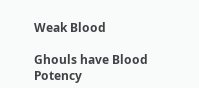Weak Blood

Ghouls have Blood Potency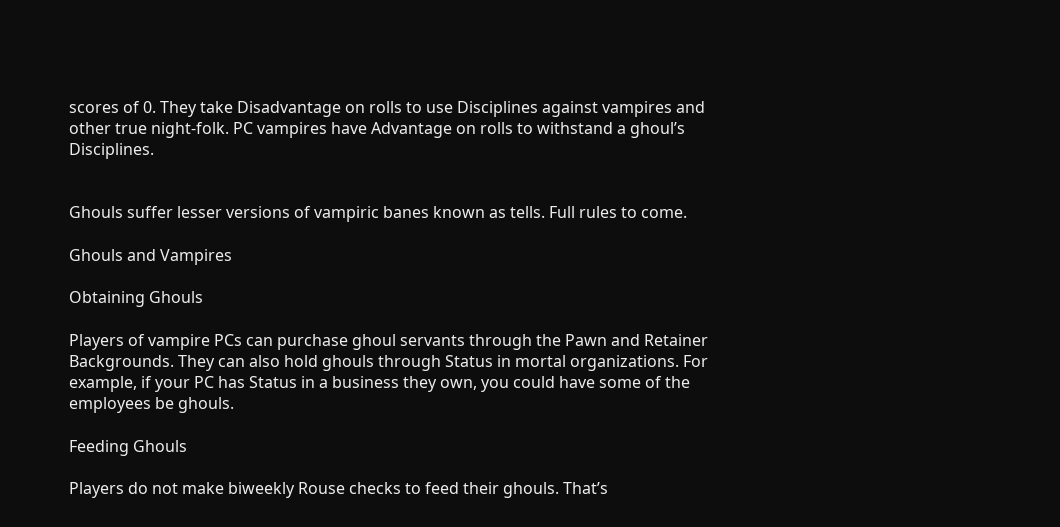scores of 0. They take Disadvantage on rolls to use Disciplines against vampires and other true night-folk. PC vampires have Advantage on rolls to withstand a ghoul’s Disciplines.


Ghouls suffer lesser versions of vampiric banes known as tells. Full rules to come.

Ghouls and Vampires

Obtaining Ghouls

Players of vampire PCs can purchase ghoul servants through the Pawn and Retainer Backgrounds. They can also hold ghouls through Status in mortal organizations. For example, if your PC has Status in a business they own, you could have some of the employees be ghouls.

Feeding Ghouls

Players do not make biweekly Rouse checks to feed their ghouls. That’s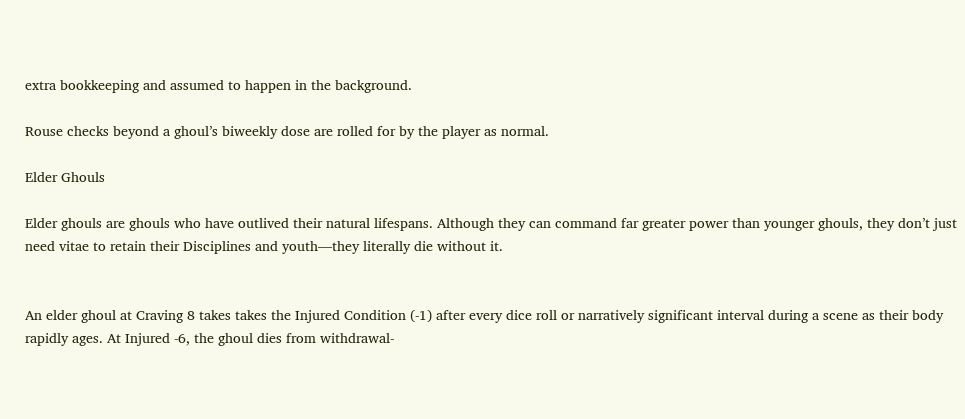extra bookkeeping and assumed to happen in the background.

Rouse checks beyond a ghoul’s biweekly dose are rolled for by the player as normal.

Elder Ghouls

Elder ghouls are ghouls who have outlived their natural lifespans. Although they can command far greater power than younger ghouls, they don’t just need vitae to retain their Disciplines and youth—they literally die without it.


An elder ghoul at Craving 8 takes takes the Injured Condition (-1) after every dice roll or narratively significant interval during a scene as their body rapidly ages. At Injured -6, the ghoul dies from withdrawal-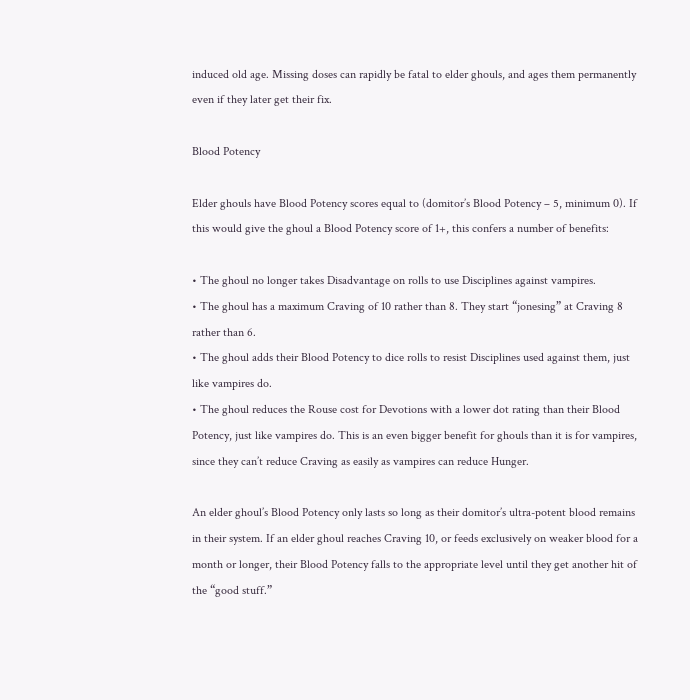induced old age. Missing doses can rapidly be fatal to elder ghouls, and ages them permanently even if they later get their fix.

Blood Potency

Elder ghouls have Blood Potency scores equal to (domitor’s Blood Potency – 5, minimum 0). If this would give the ghoul a Blood Potency score of 1+, this confers a number of benefits:

• The ghoul no longer takes Disadvantage on rolls to use Disciplines against vampires.
• The ghoul has a maximum Craving of 10 rather than 8. They start “jonesing” at Craving 8 rather than 6.
• The ghoul adds their Blood Potency to dice rolls to resist Disciplines used against them, just like vampires do.
• The ghoul reduces the Rouse cost for Devotions with a lower dot rating than their Blood Potency, just like vampires do. This is an even bigger benefit for ghouls than it is for vampires, since they can’t reduce Craving as easily as vampires can reduce Hunger.

An elder ghoul’s Blood Potency only lasts so long as their domitor’s ultra-potent blood remains in their system. If an elder ghoul reaches Craving 10, or feeds exclusively on weaker blood for a month or longer, their Blood Potency falls to the appropriate level until they get another hit of the “good stuff.”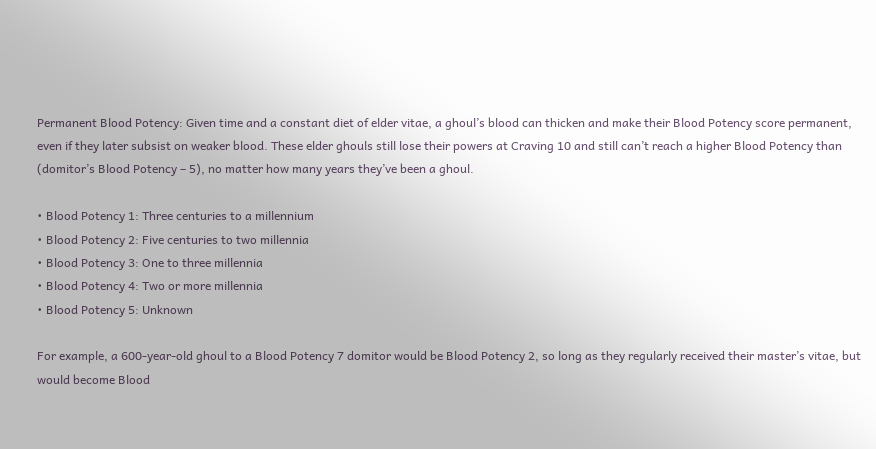Permanent Blood Potency: Given time and a constant diet of elder vitae, a ghoul’s blood can thicken and make their Blood Potency score permanent, even if they later subsist on weaker blood. These elder ghouls still lose their powers at Craving 10 and still can’t reach a higher Blood Potency than (domitor’s Blood Potency – 5), no matter how many years they’ve been a ghoul.

• Blood Potency 1: Three centuries to a millennium
• Blood Potency 2: Five centuries to two millennia
• Blood Potency 3: One to three millennia
• Blood Potency 4: Two or more millennia
• Blood Potency 5: Unknown

For example, a 600-year-old ghoul to a Blood Potency 7 domitor would be Blood Potency 2, so long as they regularly received their master’s vitae, but would become Blood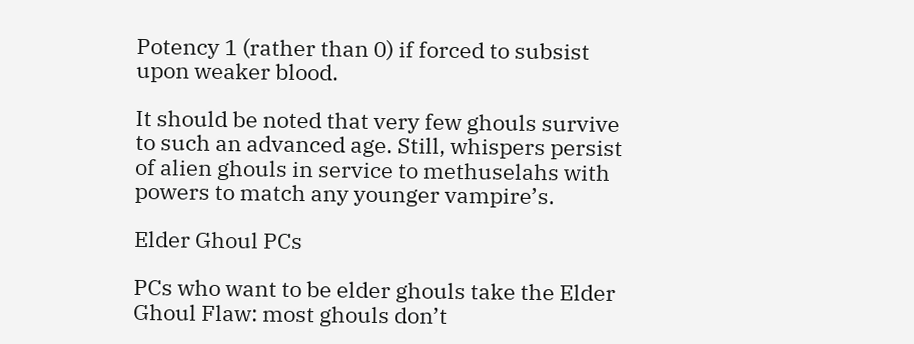Potency 1 (rather than 0) if forced to subsist upon weaker blood.

It should be noted that very few ghouls survive to such an advanced age. Still, whispers persist of alien ghouls in service to methuselahs with powers to match any younger vampire’s.

Elder Ghoul PCs

PCs who want to be elder ghouls take the Elder Ghoul Flaw: most ghouls don’t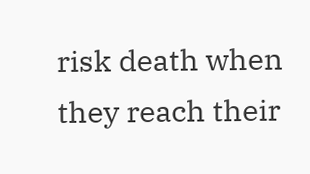risk death when they reach their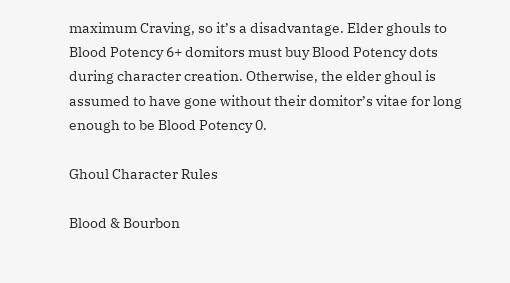maximum Craving, so it’s a disadvantage. Elder ghouls to Blood Potency 6+ domitors must buy Blood Potency dots during character creation. Otherwise, the elder ghoul is assumed to have gone without their domitor’s vitae for long enough to be Blood Potency 0.

Ghoul Character Rules

Blood & Bourbon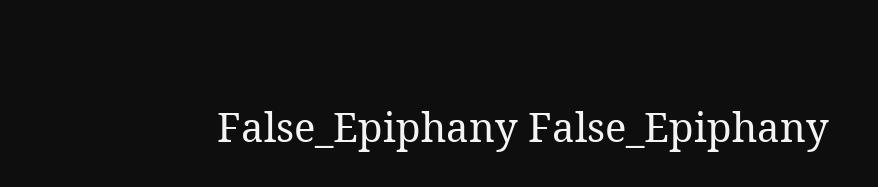False_Epiphany False_Epiphany